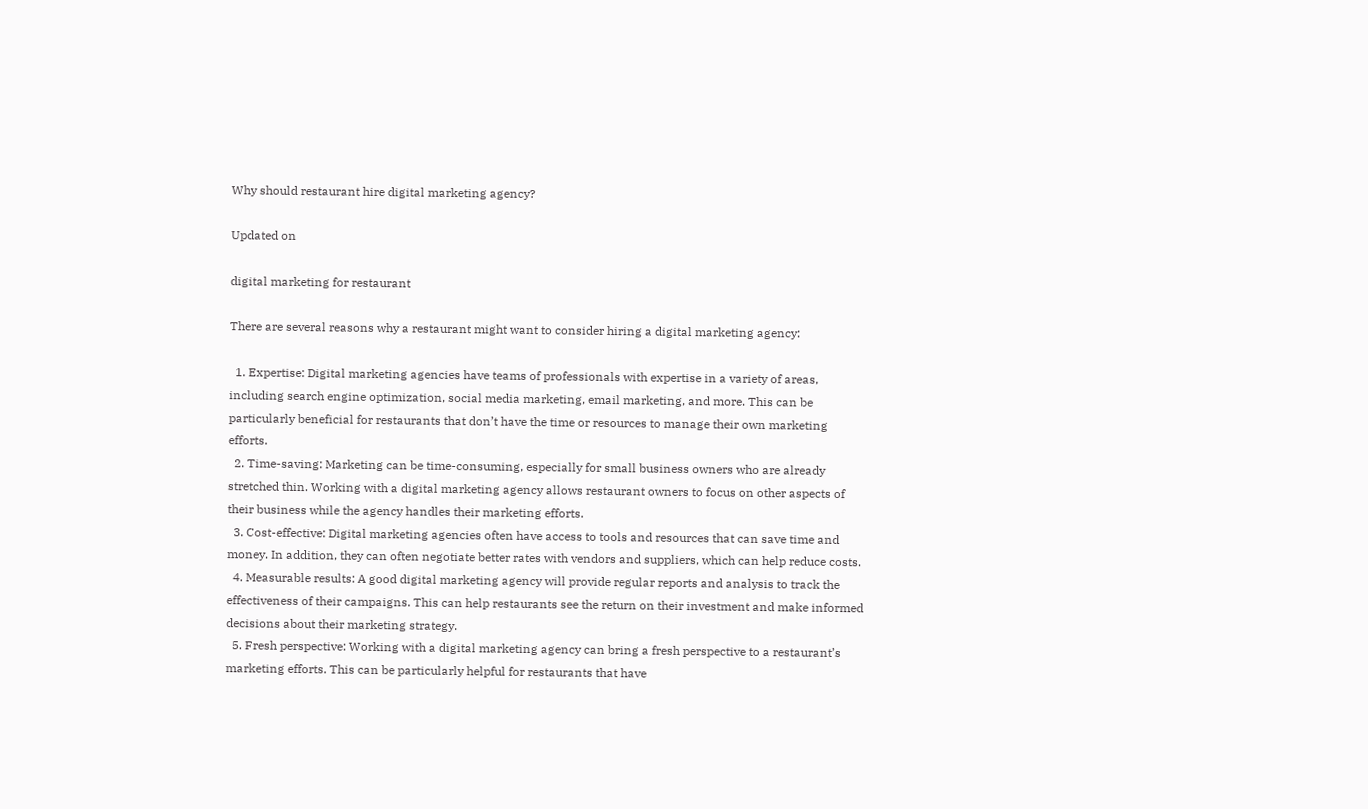Why should restaurant hire digital marketing agency?

Updated on

digital marketing for restaurant

There are several reasons why a restaurant might want to consider hiring a digital marketing agency:

  1. Expertise: Digital marketing agencies have teams of professionals with expertise in a variety of areas, including search engine optimization, social media marketing, email marketing, and more. This can be particularly beneficial for restaurants that don’t have the time or resources to manage their own marketing efforts.
  2. Time-saving: Marketing can be time-consuming, especially for small business owners who are already stretched thin. Working with a digital marketing agency allows restaurant owners to focus on other aspects of their business while the agency handles their marketing efforts.
  3. Cost-effective: Digital marketing agencies often have access to tools and resources that can save time and money. In addition, they can often negotiate better rates with vendors and suppliers, which can help reduce costs.
  4. Measurable results: A good digital marketing agency will provide regular reports and analysis to track the effectiveness of their campaigns. This can help restaurants see the return on their investment and make informed decisions about their marketing strategy.
  5. Fresh perspective: Working with a digital marketing agency can bring a fresh perspective to a restaurant’s marketing efforts. This can be particularly helpful for restaurants that have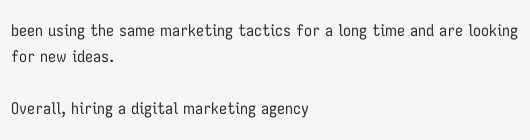been using the same marketing tactics for a long time and are looking for new ideas.

Overall, hiring a digital marketing agency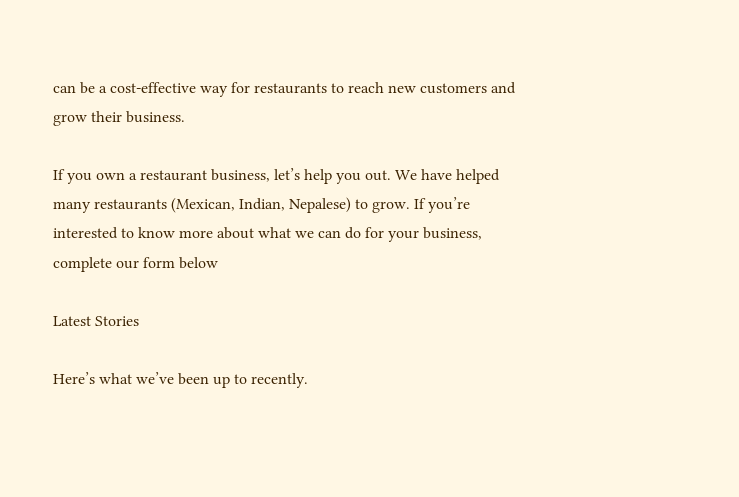can be a cost-effective way for restaurants to reach new customers and grow their business.

If you own a restaurant business, let’s help you out. We have helped many restaurants (Mexican, Indian, Nepalese) to grow. If you’re interested to know more about what we can do for your business, complete our form below

Latest Stories

Here’s what we’ve been up to recently.